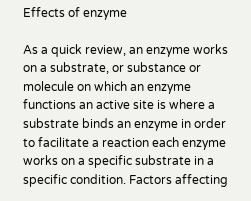Effects of enzyme

As a quick review, an enzyme works on a substrate, or substance or molecule on which an enzyme functions an active site is where a substrate binds an enzyme in order to facilitate a reaction each enzyme works on a specific substrate in a specific condition. Factors affecting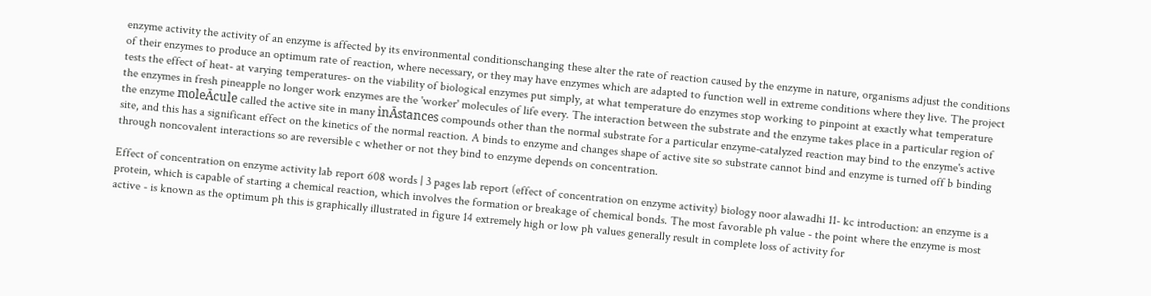enzyme activity the activity of an enzyme is affected by its environmental conditionschanging these alter the rate of reaction caused by the enzyme in nature, organisms adjust the conditions of their enzymes to produce an optimum rate of reaction, where necessary, or they may have enzymes which are adapted to function well in extreme conditions where they live. The project tests the effect of heat- at varying temperatures- on the viability of biological enzymes put simply, at what temperature do enzymes stop working to pinpoint at exactly what temperature the enzymes in fresh pineapple no longer work enzymes are the 'worker' molecules of life every. The interaction between the substrate and the enzyme takes place in a particular region of the enzyme moleĀcule called the active site in many inĀstances compounds other than the normal substrate for a particular enzyme-catalyzed reaction may bind to the enzyme's active site, and this has a significant effect on the kinetics of the normal reaction. A binds to enzyme and changes shape of active site so substrate cannot bind and enzyme is turned off b binding through noncovalent interactions so are reversible c whether or not they bind to enzyme depends on concentration.

Effect of concentration on enzyme activity lab report 608 words | 3 pages lab report (effect of concentration on enzyme activity) biology noor alawadhi 11- kc introduction: an enzyme is a protein, which is capable of starting a chemical reaction, which involves the formation or breakage of chemical bonds. The most favorable ph value - the point where the enzyme is most active - is known as the optimum ph this is graphically illustrated in figure 14 extremely high or low ph values generally result in complete loss of activity for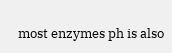most enzymes ph is also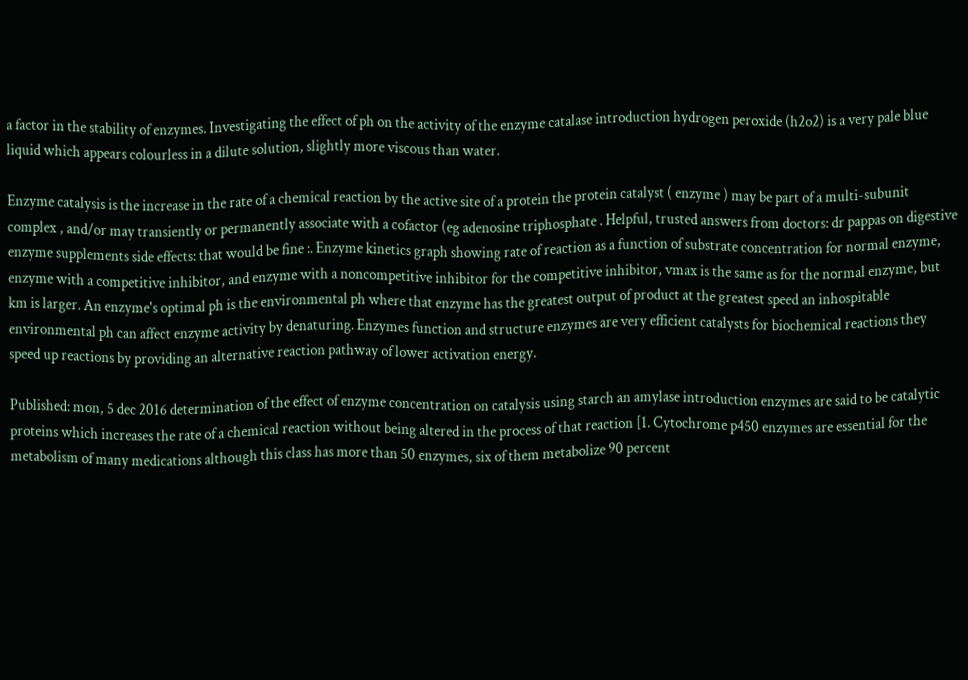a factor in the stability of enzymes. Investigating the effect of ph on the activity of the enzyme catalase introduction hydrogen peroxide (h2o2) is a very pale blue liquid which appears colourless in a dilute solution, slightly more viscous than water.

Enzyme catalysis is the increase in the rate of a chemical reaction by the active site of a protein the protein catalyst ( enzyme ) may be part of a multi-subunit complex , and/or may transiently or permanently associate with a cofactor (eg adenosine triphosphate . Helpful, trusted answers from doctors: dr pappas on digestive enzyme supplements side effects: that would be fine :. Enzyme kinetics graph showing rate of reaction as a function of substrate concentration for normal enzyme, enzyme with a competitive inhibitor, and enzyme with a noncompetitive inhibitor for the competitive inhibitor, vmax is the same as for the normal enzyme, but km is larger. An enzyme's optimal ph is the environmental ph where that enzyme has the greatest output of product at the greatest speed an inhospitable environmental ph can affect enzyme activity by denaturing. Enzymes function and structure enzymes are very efficient catalysts for biochemical reactions they speed up reactions by providing an alternative reaction pathway of lower activation energy.

Published: mon, 5 dec 2016 determination of the effect of enzyme concentration on catalysis using starch an amylase introduction enzymes are said to be catalytic proteins which increases the rate of a chemical reaction without being altered in the process of that reaction [1. Cytochrome p450 enzymes are essential for the metabolism of many medications although this class has more than 50 enzymes, six of them metabolize 90 percent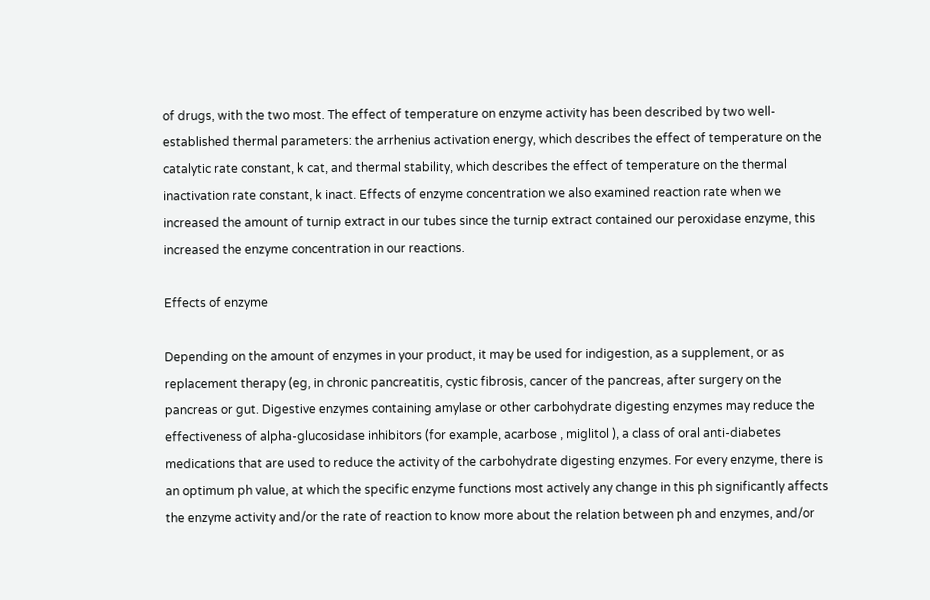of drugs, with the two most. The effect of temperature on enzyme activity has been described by two well-established thermal parameters: the arrhenius activation energy, which describes the effect of temperature on the catalytic rate constant, k cat, and thermal stability, which describes the effect of temperature on the thermal inactivation rate constant, k inact. Effects of enzyme concentration we also examined reaction rate when we increased the amount of turnip extract in our tubes since the turnip extract contained our peroxidase enzyme, this increased the enzyme concentration in our reactions.

Effects of enzyme

Depending on the amount of enzymes in your product, it may be used for indigestion, as a supplement, or as replacement therapy (eg, in chronic pancreatitis, cystic fibrosis, cancer of the pancreas, after surgery on the pancreas or gut. Digestive enzymes containing amylase or other carbohydrate digesting enzymes may reduce the effectiveness of alpha-glucosidase inhibitors (for example, acarbose , miglitol ), a class of oral anti-diabetes medications that are used to reduce the activity of the carbohydrate digesting enzymes. For every enzyme, there is an optimum ph value, at which the specific enzyme functions most actively any change in this ph significantly affects the enzyme activity and/or the rate of reaction to know more about the relation between ph and enzymes, and/or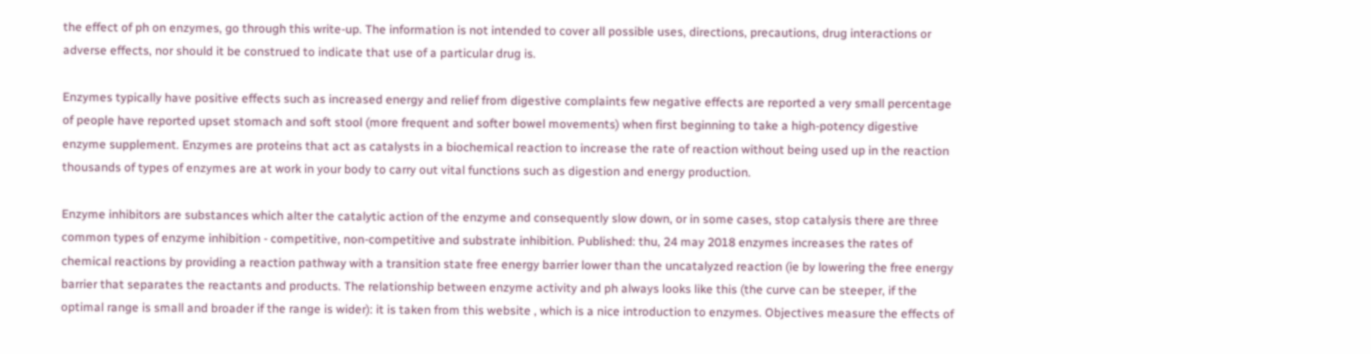the effect of ph on enzymes, go through this write-up. The information is not intended to cover all possible uses, directions, precautions, drug interactions or adverse effects, nor should it be construed to indicate that use of a particular drug is.

Enzymes typically have positive effects such as increased energy and relief from digestive complaints few negative effects are reported a very small percentage of people have reported upset stomach and soft stool (more frequent and softer bowel movements) when first beginning to take a high-potency digestive enzyme supplement. Enzymes are proteins that act as catalysts in a biochemical reaction to increase the rate of reaction without being used up in the reaction thousands of types of enzymes are at work in your body to carry out vital functions such as digestion and energy production.

Enzyme inhibitors are substances which alter the catalytic action of the enzyme and consequently slow down, or in some cases, stop catalysis there are three common types of enzyme inhibition - competitive, non-competitive and substrate inhibition. Published: thu, 24 may 2018 enzymes increases the rates of chemical reactions by providing a reaction pathway with a transition state free energy barrier lower than the uncatalyzed reaction (ie by lowering the free energy barrier that separates the reactants and products. The relationship between enzyme activity and ph always looks like this (the curve can be steeper, if the optimal range is small and broader if the range is wider): it is taken from this website , which is a nice introduction to enzymes. Objectives measure the effects of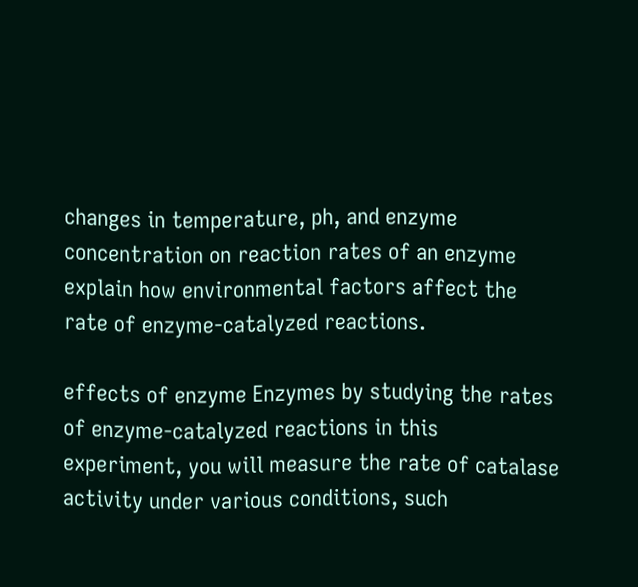changes in temperature, ph, and enzyme concentration on reaction rates of an enzyme explain how environmental factors affect the rate of enzyme-catalyzed reactions.

effects of enzyme Enzymes by studying the rates of enzyme-catalyzed reactions in this experiment, you will measure the rate of catalase activity under various conditions, such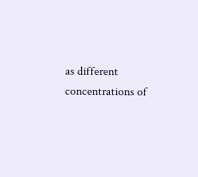as different concentrations of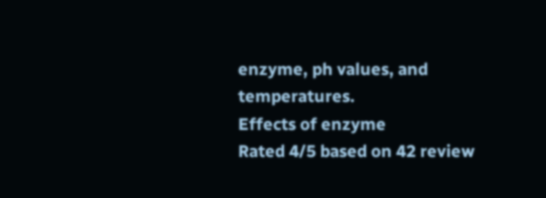enzyme, ph values, and temperatures.
Effects of enzyme
Rated 4/5 based on 42 review